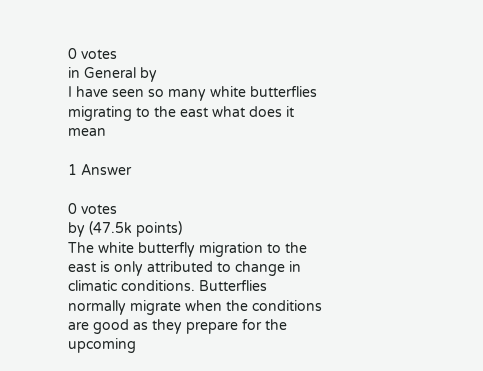0 votes
in General by
I have seen so many white butterflies migrating to the east what does it mean

1 Answer

0 votes
by (47.5k points)
The white butterfly migration to the east is only attributed to change in climatic conditions. Butterflies normally migrate when the conditions are good as they prepare for the upcoming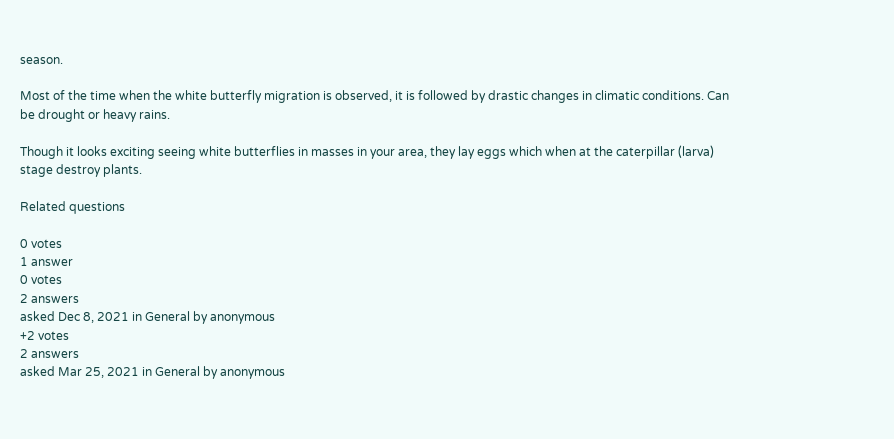season.

Most of the time when the white butterfly migration is observed, it is followed by drastic changes in climatic conditions. Can be drought or heavy rains.

Though it looks exciting seeing white butterflies in masses in your area, they lay eggs which when at the caterpillar (larva) stage destroy plants.

Related questions

0 votes
1 answer
0 votes
2 answers
asked Dec 8, 2021 in General by anonymous
+2 votes
2 answers
asked Mar 25, 2021 in General by anonymous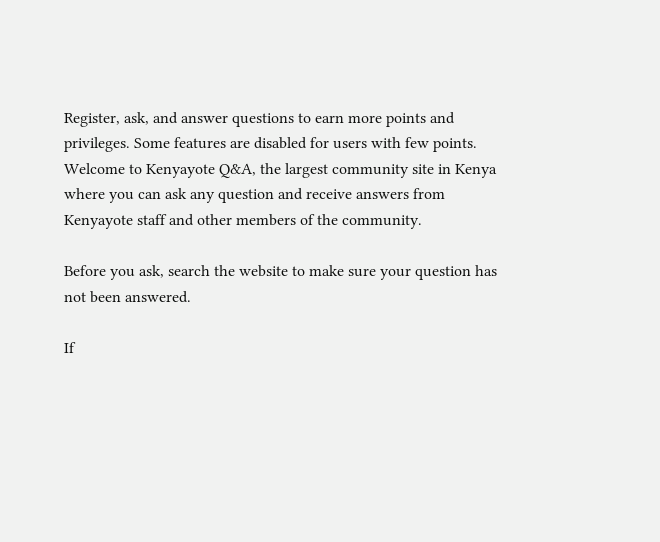Register, ask, and answer questions to earn more points and privileges. Some features are disabled for users with few points.
Welcome to Kenyayote Q&A, the largest community site in Kenya where you can ask any question and receive answers from Kenyayote staff and other members of the community.

Before you ask, search the website to make sure your question has not been answered.

If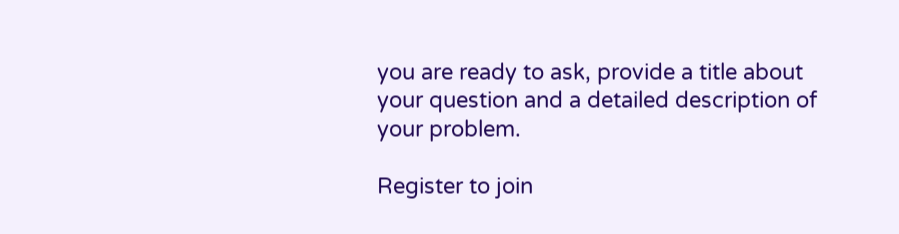you are ready to ask, provide a title about your question and a detailed description of your problem.

Register to join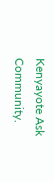Kenyayote Ask Community.